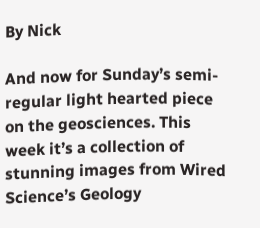By Nick

And now for Sunday’s semi-regular light hearted piece on the geosciences. This week it’s a collection of stunning images from Wired Science’s Geology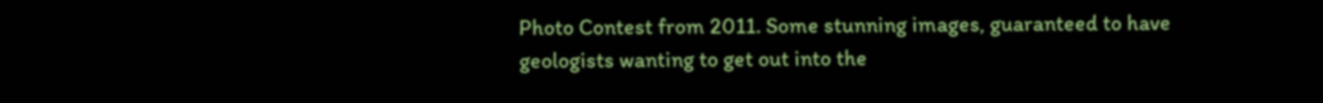Photo Contest from 2011. Some stunning images, guaranteed to have geologists wanting to get out into the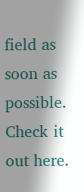field as soon as possible. Check it out here.